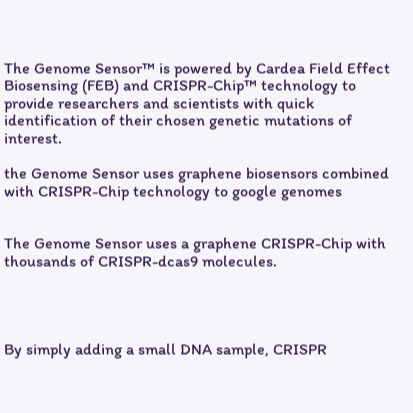The Genome Sensor™ is powered by Cardea Field Effect Biosensing (FEB) and CRISPR-Chip™ technology to provide researchers and scientists with quick identification of their chosen genetic mutations of interest.

the Genome Sensor uses graphene biosensors combined with CRISPR-Chip technology to google genomes


The Genome Sensor uses a graphene CRISPR-Chip with thousands of CRISPR-dcas9 molecules.




By simply adding a small DNA sample, CRISPR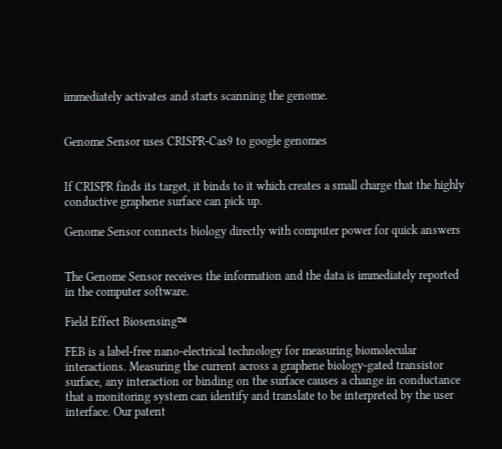immediately activates and starts scanning the genome.


Genome Sensor uses CRISPR-Cas9 to google genomes


If CRISPR finds its target, it binds to it which creates a small charge that the highly conductive graphene surface can pick up.

Genome Sensor connects biology directly with computer power for quick answers


The Genome Sensor receives the information and the data is immediately reported in the computer software.

Field Effect Biosensing™

FEB is a label-free nano-electrical technology for measuring biomolecular interactions. Measuring the current across a graphene biology-gated transistor surface, any interaction or binding on the surface causes a change in conductance that a monitoring system can identify and translate to be interpreted by the user interface. Our patent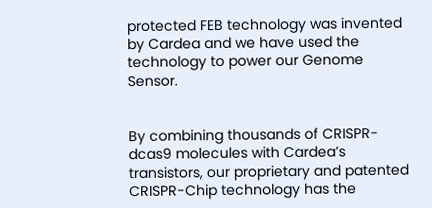protected FEB technology was invented by Cardea and we have used the technology to power our Genome Sensor.


By combining thousands of CRISPR-dcas9 molecules with Cardea’s transistors, our proprietary and patented CRISPR-Chip technology has the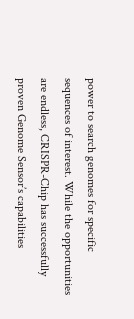power to search genomes for specific sequences of interest. While the opportunities are endless, CRISPR-Chip has successfully proven Genome Sensor’s capabilities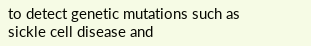to detect genetic mutations such as sickle cell disease and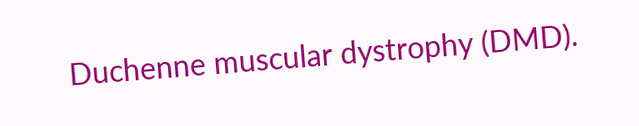Duchenne muscular dystrophy (DMD).